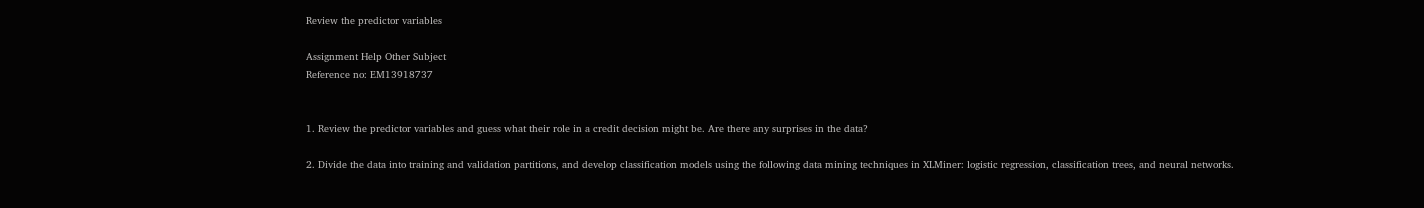Review the predictor variables

Assignment Help Other Subject
Reference no: EM13918737


1. Review the predictor variables and guess what their role in a credit decision might be. Are there any surprises in the data?

2. Divide the data into training and validation partitions, and develop classification models using the following data mining techniques in XLMiner: logistic regression, classification trees, and neural networks.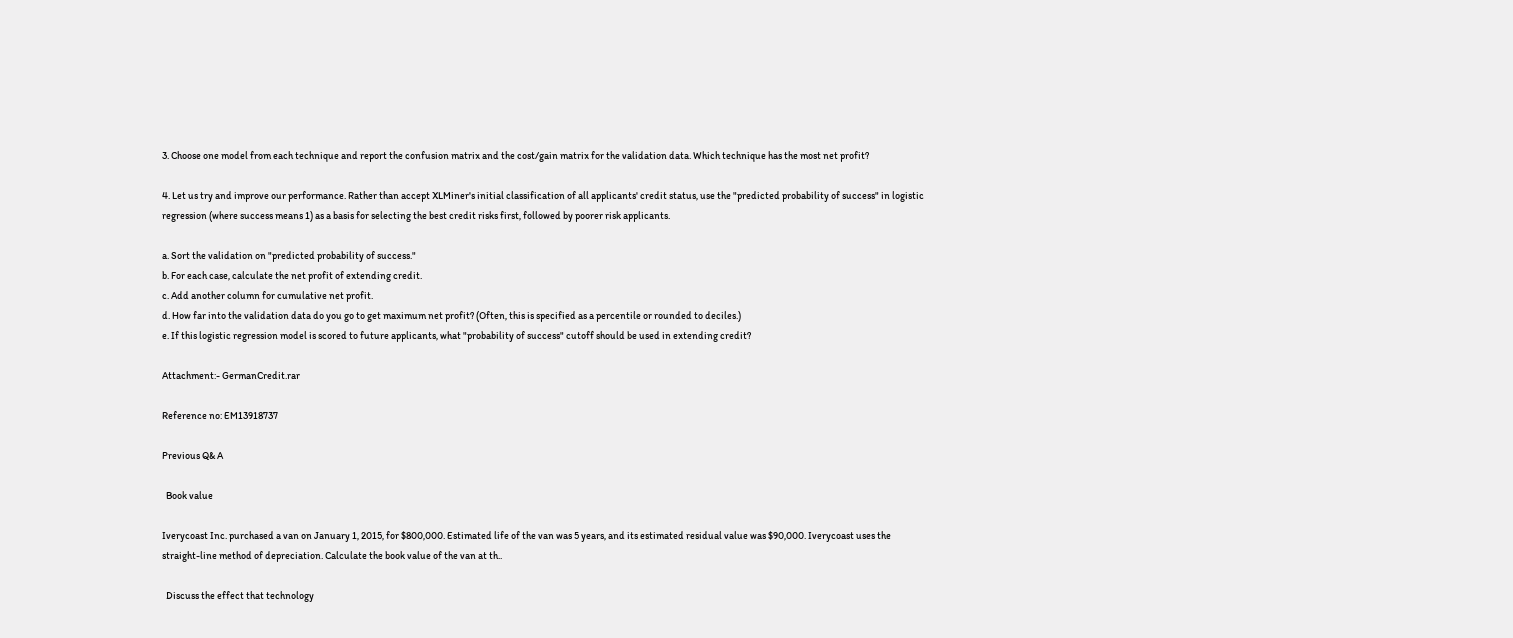3. Choose one model from each technique and report the confusion matrix and the cost/gain matrix for the validation data. Which technique has the most net profit?

4. Let us try and improve our performance. Rather than accept XLMiner's initial classification of all applicants' credit status, use the "predicted probability of success" in logistic regression (where success means 1) as a basis for selecting the best credit risks first, followed by poorer risk applicants.

a. Sort the validation on "predicted probability of success."
b. For each case, calculate the net profit of extending credit.
c. Add another column for cumulative net profit.
d. How far into the validation data do you go to get maximum net profit? (Often, this is specified as a percentile or rounded to deciles.)
e. If this logistic regression model is scored to future applicants, what "probability of success" cutoff should be used in extending credit?

Attachment:- GermanCredit.rar

Reference no: EM13918737

Previous Q& A

  Book value

Iverycoast Inc. purchased a van on January 1, 2015, for $800,000. Estimated life of the van was 5 years, and its estimated residual value was $90,000. Iverycoast uses the straight-line method of depreciation. Calculate the book value of the van at th..

  Discuss the effect that technology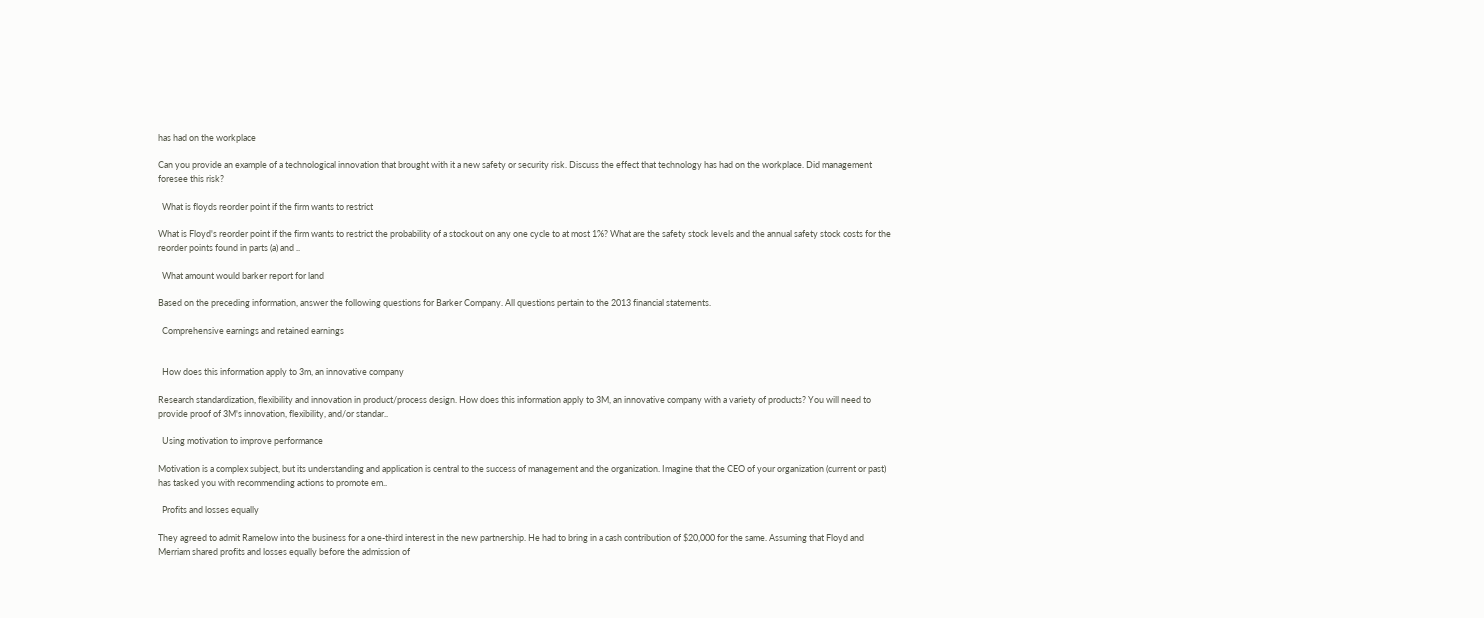has had on the workplace

Can you provide an example of a technological innovation that brought with it a new safety or security risk. Discuss the effect that technology has had on the workplace. Did management foresee this risk?

  What is floyds reorder point if the firm wants to restrict

What is Floyd's reorder point if the firm wants to restrict the probability of a stockout on any one cycle to at most 1%? What are the safety stock levels and the annual safety stock costs for the reorder points found in parts (a) and ..

  What amount would barker report for land

Based on the preceding information, answer the following questions for Barker Company. All questions pertain to the 2013 financial statements.

  Comprehensive earnings and retained earnings


  How does this information apply to 3m, an innovative company

Research standardization, flexibility and innovation in product/process design. How does this information apply to 3M, an innovative company with a variety of products? You will need to provide proof of 3M's innovation, flexibility, and/or standar..

  Using motivation to improve performance

Motivation is a complex subject, but its understanding and application is central to the success of management and the organization. Imagine that the CEO of your organization (current or past) has tasked you with recommending actions to promote em..

  Profits and losses equally

They agreed to admit Ramelow into the business for a one-third interest in the new partnership. He had to bring in a cash contribution of $20,000 for the same. Assuming that Floyd and Merriam shared profits and losses equally before the admission of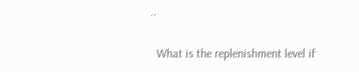..

  What is the replenishment level if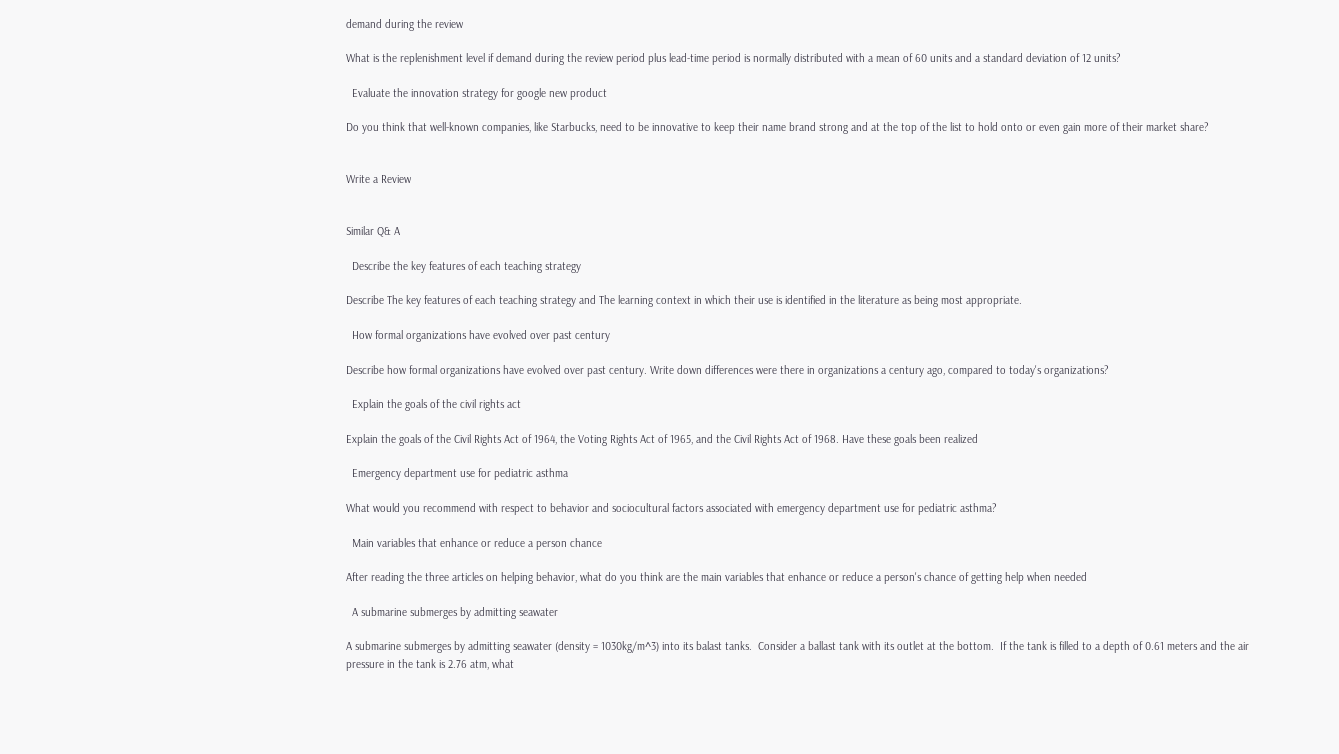demand during the review

What is the replenishment level if demand during the review period plus lead-time period is normally distributed with a mean of 60 units and a standard deviation of 12 units?

  Evaluate the innovation strategy for google new product

Do you think that well-known companies, like Starbucks, need to be innovative to keep their name brand strong and at the top of the list to hold onto or even gain more of their market share?


Write a Review


Similar Q& A

  Describe the key features of each teaching strategy

Describe The key features of each teaching strategy and The learning context in which their use is identified in the literature as being most appropriate.

  How formal organizations have evolved over past century

Describe how formal organizations have evolved over past century. Write down differences were there in organizations a century ago, compared to today's organizations?

  Explain the goals of the civil rights act

Explain the goals of the Civil Rights Act of 1964, the Voting Rights Act of 1965, and the Civil Rights Act of 1968. Have these goals been realized

  Emergency department use for pediatric asthma

What would you recommend with respect to behavior and sociocultural factors associated with emergency department use for pediatric asthma?

  Main variables that enhance or reduce a person chance

After reading the three articles on helping behavior, what do you think are the main variables that enhance or reduce a person's chance of getting help when needed

  A submarine submerges by admitting seawater

A submarine submerges by admitting seawater (density = 1030kg/m^3) into its balast tanks.  Consider a ballast tank with its outlet at the bottom.  If the tank is filled to a depth of 0.61 meters and the air pressure in the tank is 2.76 atm, what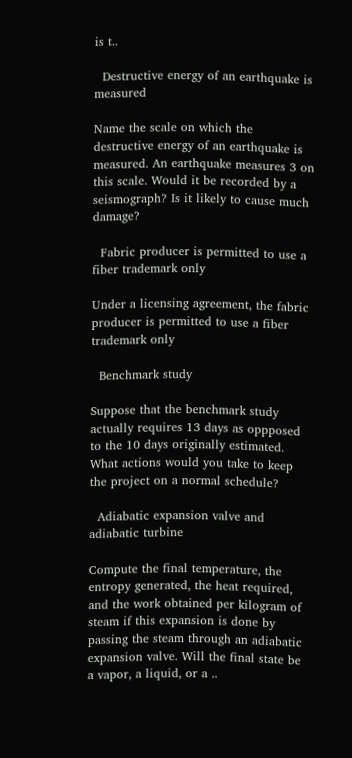is t..

  Destructive energy of an earthquake is measured

Name the scale on which the destructive energy of an earthquake is measured. An earthquake measures 3 on this scale. Would it be recorded by a seismograph? Is it likely to cause much damage?

  Fabric producer is permitted to use a fiber trademark only

Under a licensing agreement, the fabric producer is permitted to use a fiber trademark only

  Benchmark study

Suppose that the benchmark study actually requires 13 days as oppposed to the 10 days originally estimated. What actions would you take to keep the project on a normal schedule?

  Adiabatic expansion valve and adiabatic turbine

Compute the final temperature, the entropy generated, the heat required, and the work obtained per kilogram of steam if this expansion is done by passing the steam through an adiabatic expansion valve. Will the final state be a vapor, a liquid, or a ..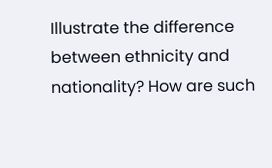Illustrate the difference between ethnicity and nationality? How are such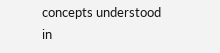concepts understood in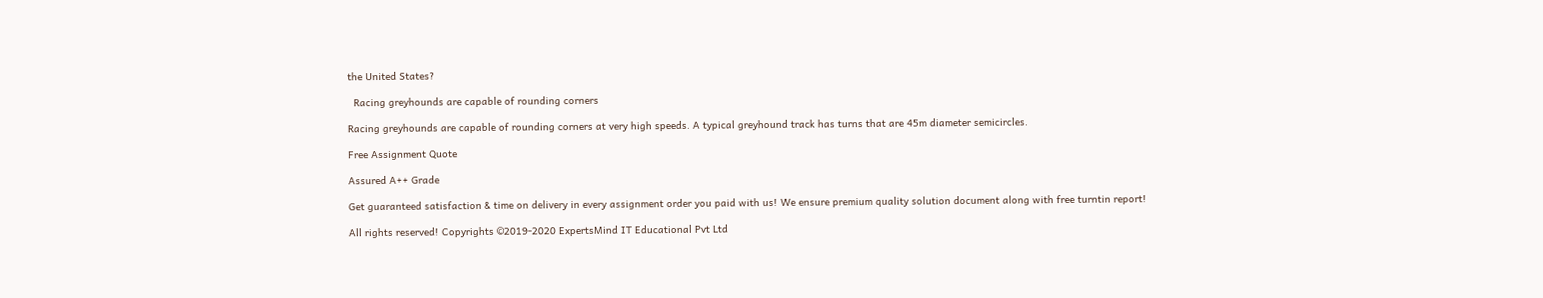the United States?

  Racing greyhounds are capable of rounding corners

Racing greyhounds are capable of rounding corners at very high speeds. A typical greyhound track has turns that are 45m diameter semicircles.

Free Assignment Quote

Assured A++ Grade

Get guaranteed satisfaction & time on delivery in every assignment order you paid with us! We ensure premium quality solution document along with free turntin report!

All rights reserved! Copyrights ©2019-2020 ExpertsMind IT Educational Pvt Ltd